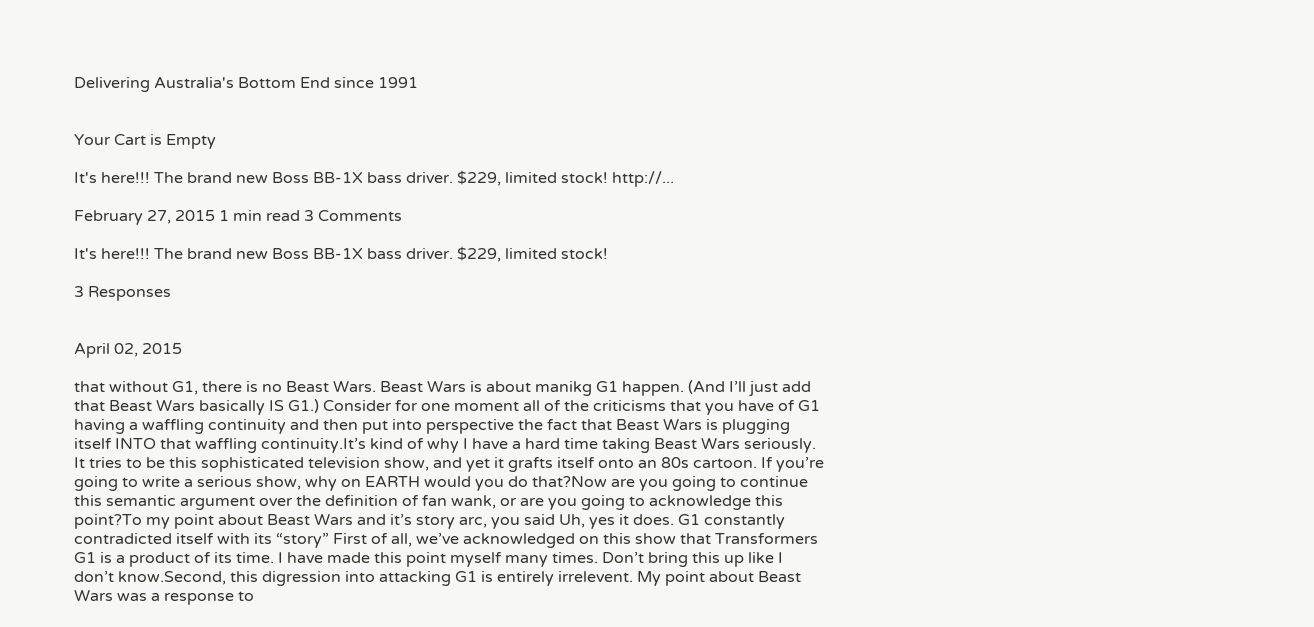Delivering Australia's Bottom End since 1991


Your Cart is Empty

It's here!!! The brand new Boss BB-1X bass driver. $229, limited stock! http://...

February 27, 2015 1 min read 3 Comments

It's here!!! The brand new Boss BB-1X bass driver. $229, limited stock!

3 Responses


April 02, 2015

that without G1, there is no Beast Wars. Beast Wars is about manikg G1 happen. (And I’ll just add that Beast Wars basically IS G1.) Consider for one moment all of the criticisms that you have of G1 having a waffling continuity and then put into perspective the fact that Beast Wars is plugging itself INTO that waffling continuity.It’s kind of why I have a hard time taking Beast Wars seriously. It tries to be this sophisticated television show, and yet it grafts itself onto an 80s cartoon. If you’re going to write a serious show, why on EARTH would you do that?Now are you going to continue this semantic argument over the definition of fan wank, or are you going to acknowledge this point?To my point about Beast Wars and it’s story arc, you said Uh, yes it does. G1 constantly contradicted itself with its “story” First of all, we’ve acknowledged on this show that Transformers G1 is a product of its time. I have made this point myself many times. Don’t bring this up like I don’t know.Second, this digression into attacking G1 is entirely irrelevent. My point about Beast Wars was a response to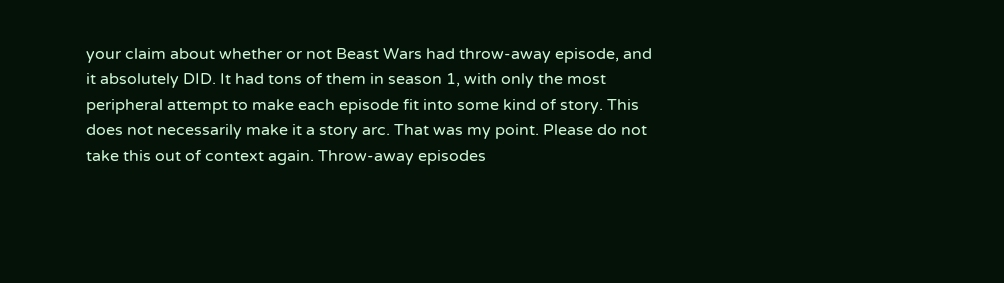your claim about whether or not Beast Wars had throw-away episode, and it absolutely DID. It had tons of them in season 1, with only the most peripheral attempt to make each episode fit into some kind of story. This does not necessarily make it a story arc. That was my point. Please do not take this out of context again. Throw-away episodes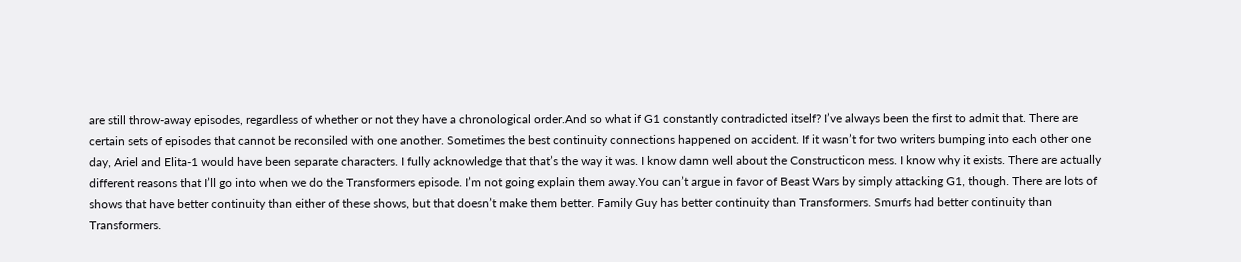are still throw-away episodes, regardless of whether or not they have a chronological order.And so what if G1 constantly contradicted itself? I’ve always been the first to admit that. There are certain sets of episodes that cannot be reconsiled with one another. Sometimes the best continuity connections happened on accident. If it wasn’t for two writers bumping into each other one day, Ariel and Elita-1 would have been separate characters. I fully acknowledge that that’s the way it was. I know damn well about the Constructicon mess. I know why it exists. There are actually different reasons that I’ll go into when we do the Transformers episode. I’m not going explain them away.You can’t argue in favor of Beast Wars by simply attacking G1, though. There are lots of shows that have better continuity than either of these shows, but that doesn’t make them better. Family Guy has better continuity than Transformers. Smurfs had better continuity than Transformers.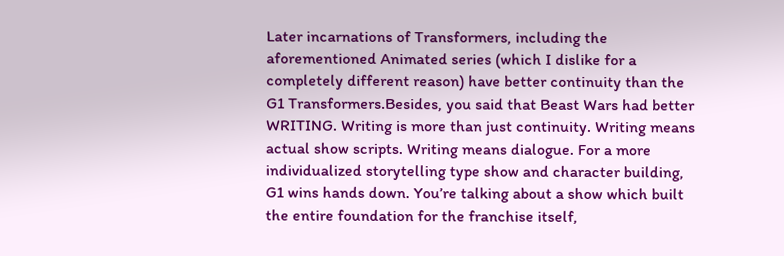Later incarnations of Transformers, including the aforementioned Animated series (which I dislike for a completely different reason) have better continuity than the G1 Transformers.Besides, you said that Beast Wars had better WRITING. Writing is more than just continuity. Writing means actual show scripts. Writing means dialogue. For a more individualized storytelling type show and character building, G1 wins hands down. You’re talking about a show which built the entire foundation for the franchise itself,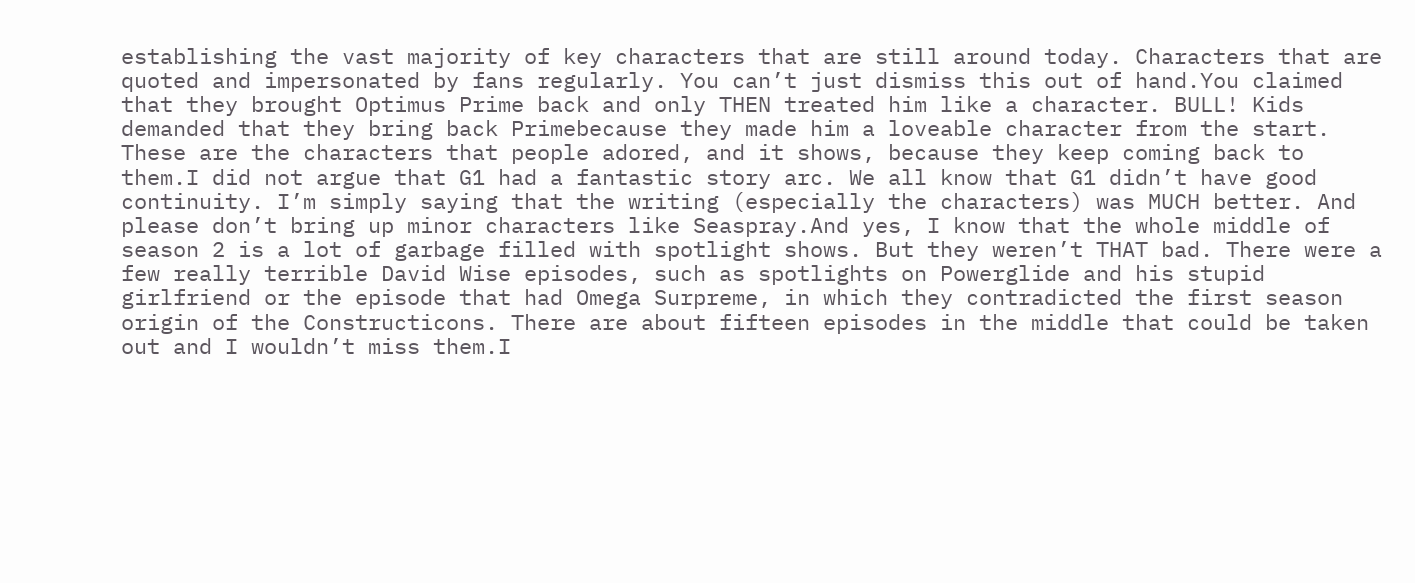establishing the vast majority of key characters that are still around today. Characters that are quoted and impersonated by fans regularly. You can’t just dismiss this out of hand.You claimed that they brought Optimus Prime back and only THEN treated him like a character. BULL! Kids demanded that they bring back Primebecause they made him a loveable character from the start. These are the characters that people adored, and it shows, because they keep coming back to them.I did not argue that G1 had a fantastic story arc. We all know that G1 didn’t have good continuity. I’m simply saying that the writing (especially the characters) was MUCH better. And please don’t bring up minor characters like Seaspray.And yes, I know that the whole middle of season 2 is a lot of garbage filled with spotlight shows. But they weren’t THAT bad. There were a few really terrible David Wise episodes, such as spotlights on Powerglide and his stupid girlfriend or the episode that had Omega Surpreme, in which they contradicted the first season origin of the Constructicons. There are about fifteen episodes in the middle that could be taken out and I wouldn’t miss them.I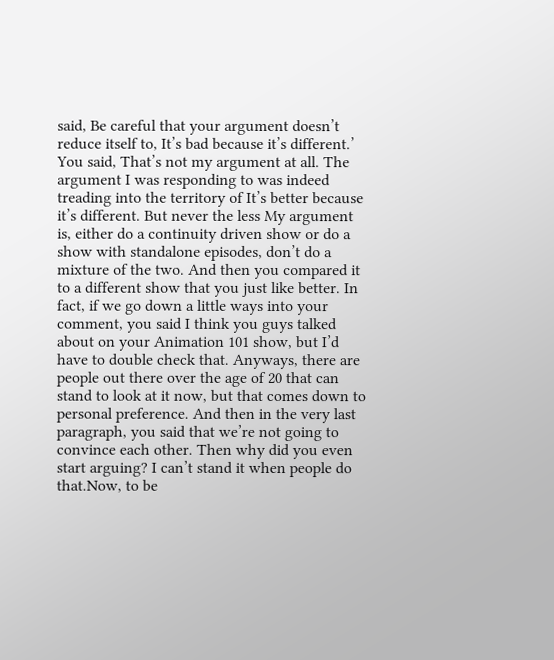said, Be careful that your argument doesn’t reduce itself to, It’s bad because it’s different.’ You said, That’s not my argument at all. The argument I was responding to was indeed treading into the territory of It’s better because it’s different. But never the less My argument is, either do a continuity driven show or do a show with standalone episodes, don’t do a mixture of the two. And then you compared it to a different show that you just like better. In fact, if we go down a little ways into your comment, you said I think you guys talked about on your Animation 101 show, but I’d have to double check that. Anyways, there are people out there over the age of 20 that can stand to look at it now, but that comes down to personal preference. And then in the very last paragraph, you said that we’re not going to convince each other. Then why did you even start arguing? I can’t stand it when people do that.Now, to be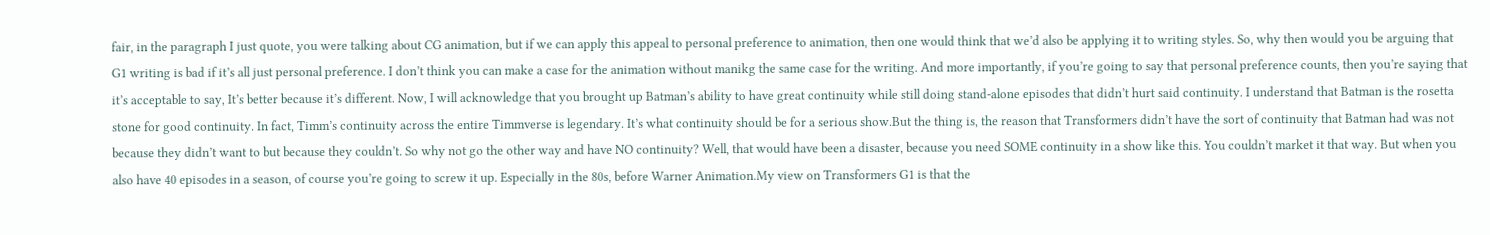fair, in the paragraph I just quote, you were talking about CG animation, but if we can apply this appeal to personal preference to animation, then one would think that we’d also be applying it to writing styles. So, why then would you be arguing that G1 writing is bad if it’s all just personal preference. I don’t think you can make a case for the animation without manikg the same case for the writing. And more importantly, if you’re going to say that personal preference counts, then you’re saying that it’s acceptable to say, It’s better because it’s different. Now, I will acknowledge that you brought up Batman’s ability to have great continuity while still doing stand-alone episodes that didn’t hurt said continuity. I understand that Batman is the rosetta stone for good continuity. In fact, Timm’s continuity across the entire Timmverse is legendary. It’s what continuity should be for a serious show.But the thing is, the reason that Transformers didn’t have the sort of continuity that Batman had was not because they didn’t want to but because they couldn’t. So why not go the other way and have NO continuity? Well, that would have been a disaster, because you need SOME continuity in a show like this. You couldn’t market it that way. But when you also have 40 episodes in a season, of course you’re going to screw it up. Especially in the 80s, before Warner Animation.My view on Transformers G1 is that the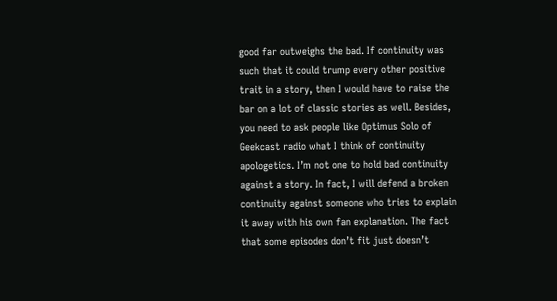good far outweighs the bad. If continuity was such that it could trump every other positive trait in a story, then I would have to raise the bar on a lot of classic stories as well. Besides, you need to ask people like Optimus Solo of Geekcast radio what I think of continuity apologetics. I’m not one to hold bad continuity against a story. In fact, I will defend a broken continuity against someone who tries to explain it away with his own fan explanation. The fact that some episodes don’t fit just doesn’t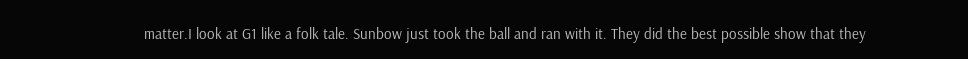matter.I look at G1 like a folk tale. Sunbow just took the ball and ran with it. They did the best possible show that they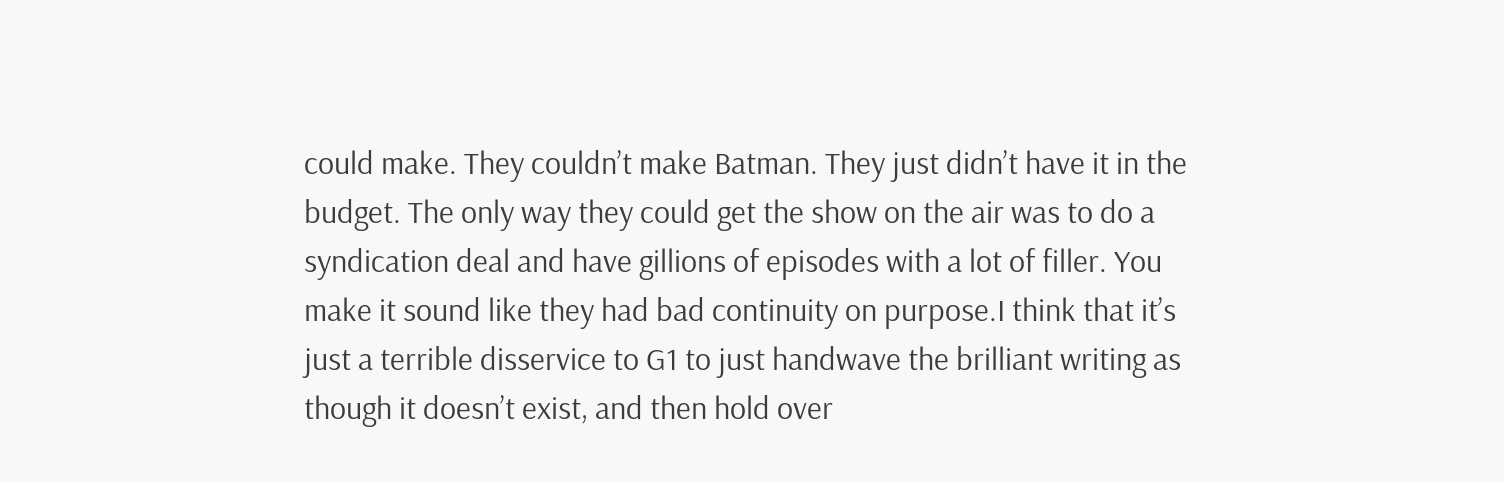could make. They couldn’t make Batman. They just didn’t have it in the budget. The only way they could get the show on the air was to do a syndication deal and have gillions of episodes with a lot of filler. You make it sound like they had bad continuity on purpose.I think that it’s just a terrible disservice to G1 to just handwave the brilliant writing as though it doesn’t exist, and then hold over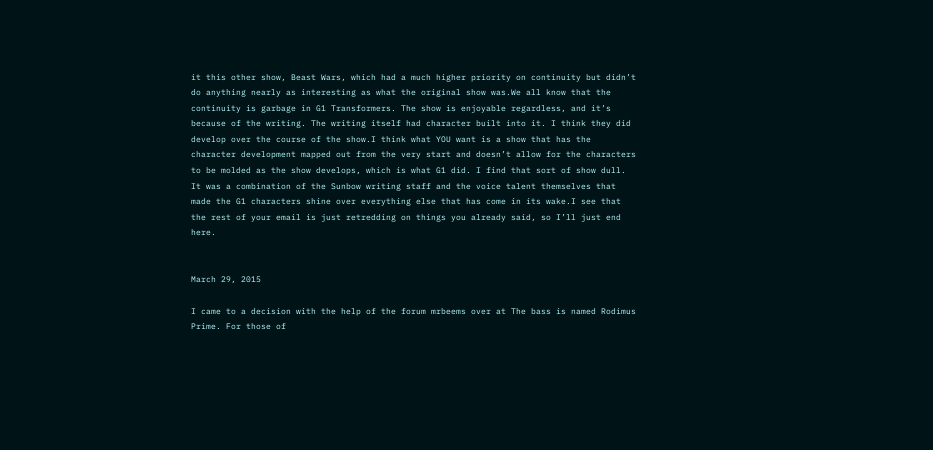it this other show, Beast Wars, which had a much higher priority on continuity but didn’t do anything nearly as interesting as what the original show was.We all know that the continuity is garbage in G1 Transformers. The show is enjoyable regardless, and it’s because of the writing. The writing itself had character built into it. I think they did develop over the course of the show.I think what YOU want is a show that has the character development mapped out from the very start and doesn’t allow for the characters to be molded as the show develops, which is what G1 did. I find that sort of show dull. It was a combination of the Sunbow writing staff and the voice talent themselves that made the G1 characters shine over everything else that has come in its wake.I see that the rest of your email is just retredding on things you already said, so I’ll just end here.


March 29, 2015

I came to a decision with the help of the forum mrbeems over at The bass is named Rodimus Prime. For those of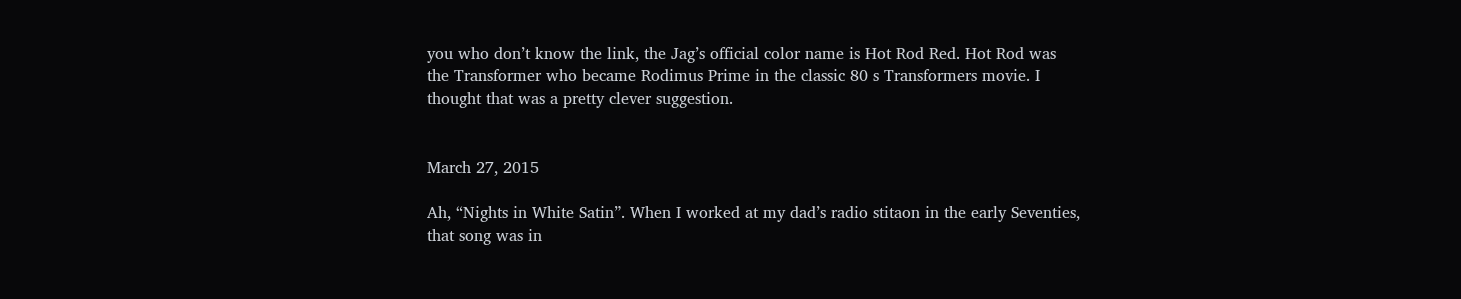you who don’t know the link, the Jag’s official color name is Hot Rod Red. Hot Rod was the Transformer who became Rodimus Prime in the classic 80 s Transformers movie. I thought that was a pretty clever suggestion.


March 27, 2015

Ah, “Nights in White Satin”. When I worked at my dad’s radio stitaon in the early Seventies, that song was in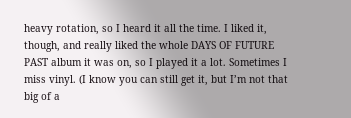heavy rotation, so I heard it all the time. I liked it, though, and really liked the whole DAYS OF FUTURE PAST album it was on, so I played it a lot. Sometimes I miss vinyl. (I know you can still get it, but I’m not that big of a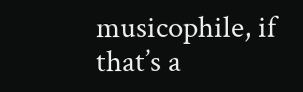musicophile, if that’s a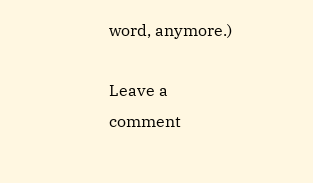word, anymore.)

Leave a comment